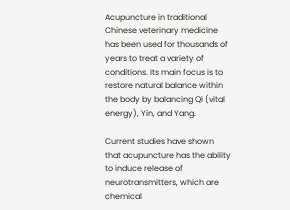Acupuncture in traditional Chinese veterinary medicine has been used for thousands of years to treat a variety of conditions. Its main focus is to restore natural balance within the body by balancing Qi (vital energy), Yin, and Yang.

Current studies have shown that acupuncture has the ability to induce release of neurotransmitters, which are chemical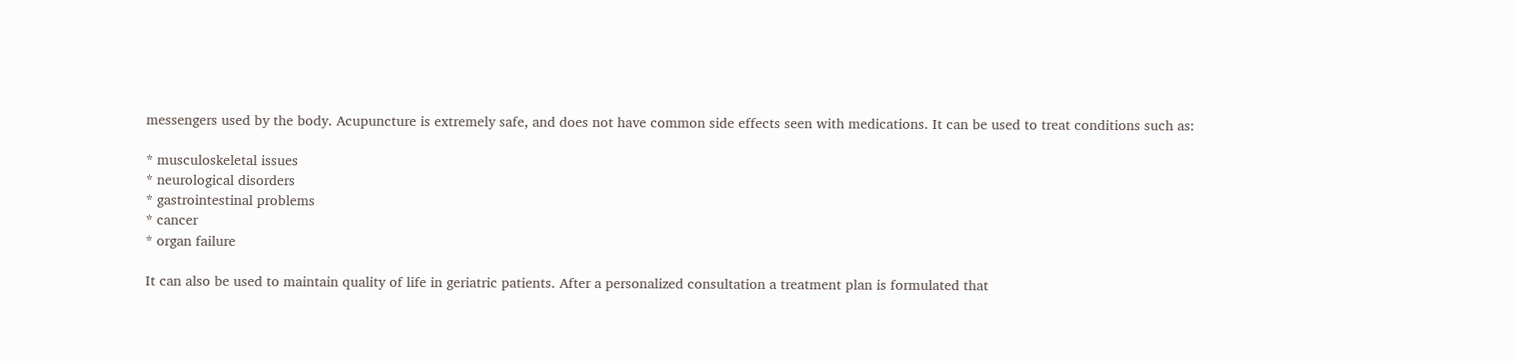messengers used by the body. Acupuncture is extremely safe, and does not have common side effects seen with medications. It can be used to treat conditions such as:

* musculoskeletal issues
* neurological disorders
* gastrointestinal problems
* cancer
* organ failure

It can also be used to maintain quality of life in geriatric patients. After a personalized consultation a treatment plan is formulated that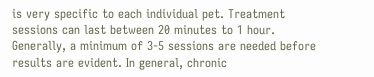is very specific to each individual pet. Treatment sessions can last between 20 minutes to 1 hour. Generally, a minimum of 3-5 sessions are needed before results are evident. In general, chronic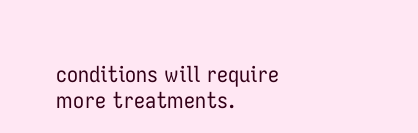conditions will require more treatments.